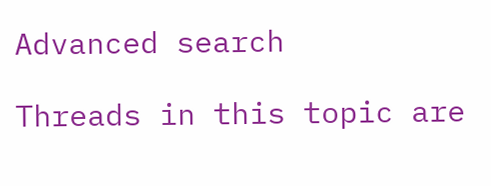Advanced search

Threads in this topic are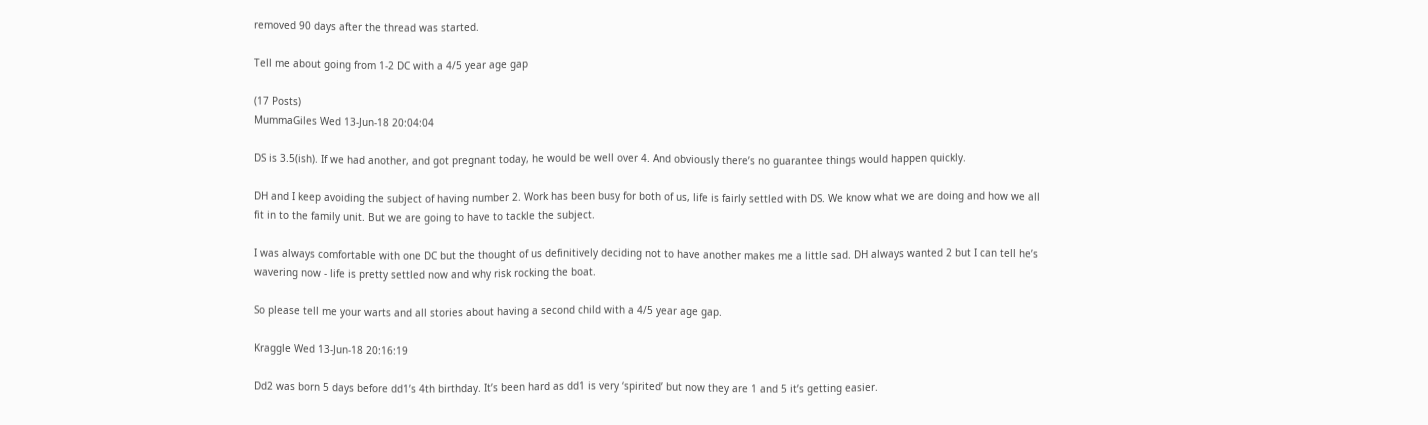removed 90 days after the thread was started.

Tell me about going from 1-2 DC with a 4/5 year age gap

(17 Posts)
MummaGiles Wed 13-Jun-18 20:04:04

DS is 3.5(ish). If we had another, and got pregnant today, he would be well over 4. And obviously there’s no guarantee things would happen quickly.

DH and I keep avoiding the subject of having number 2. Work has been busy for both of us, life is fairly settled with DS. We know what we are doing and how we all fit in to the family unit. But we are going to have to tackle the subject.

I was always comfortable with one DC but the thought of us definitively deciding not to have another makes me a little sad. DH always wanted 2 but I can tell he’s wavering now - life is pretty settled now and why risk rocking the boat.

So please tell me your warts and all stories about having a second child with a 4/5 year age gap.

Kraggle Wed 13-Jun-18 20:16:19

Dd2 was born 5 days before dd1’s 4th birthday. It’s been hard as dd1 is very ‘spirited’ but now they are 1 and 5 it’s getting easier.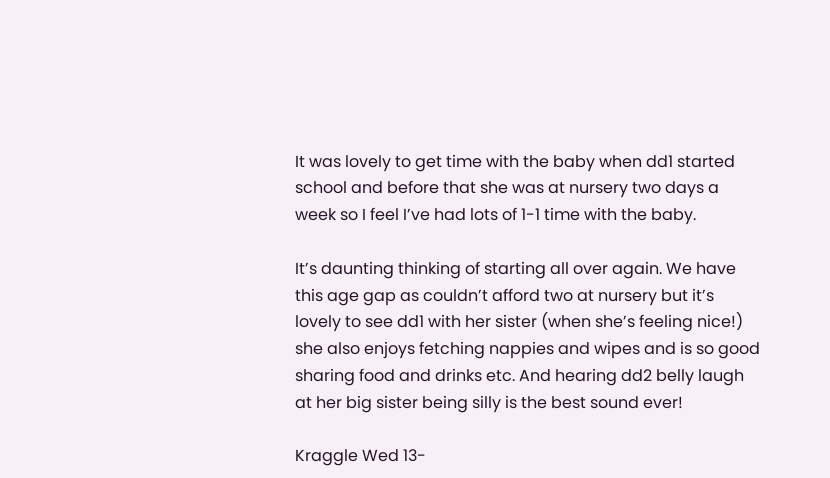It was lovely to get time with the baby when dd1 started school and before that she was at nursery two days a week so I feel I’ve had lots of 1-1 time with the baby.

It’s daunting thinking of starting all over again. We have this age gap as couldn’t afford two at nursery but it’s lovely to see dd1 with her sister (when she’s feeling nice!) she also enjoys fetching nappies and wipes and is so good sharing food and drinks etc. And hearing dd2 belly laugh at her big sister being silly is the best sound ever!

Kraggle Wed 13-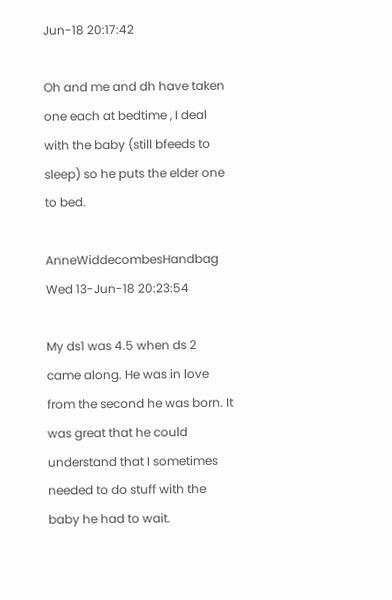Jun-18 20:17:42

Oh and me and dh have taken one each at bedtime , I deal with the baby (still bfeeds to sleep) so he puts the elder one to bed.

AnneWiddecombesHandbag Wed 13-Jun-18 20:23:54

My ds1 was 4.5 when ds 2 came along. He was in love from the second he was born. It was great that he could understand that I sometimes needed to do stuff with the baby he had to wait.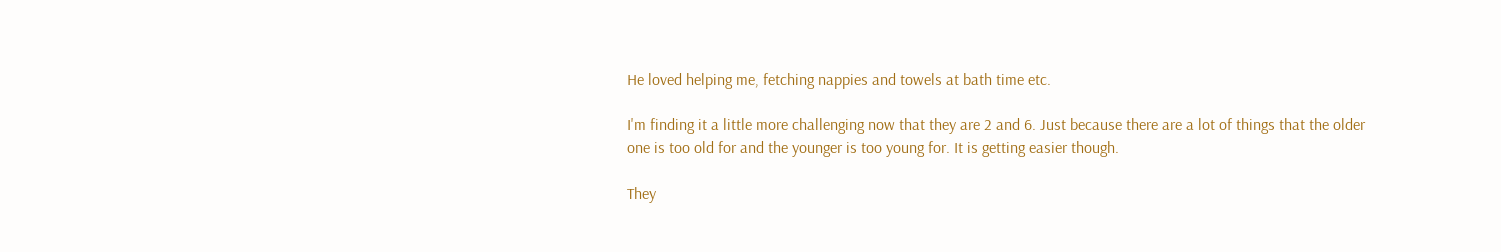He loved helping me, fetching nappies and towels at bath time etc.

I'm finding it a little more challenging now that they are 2 and 6. Just because there are a lot of things that the older one is too old for and the younger is too young for. It is getting easier though.

They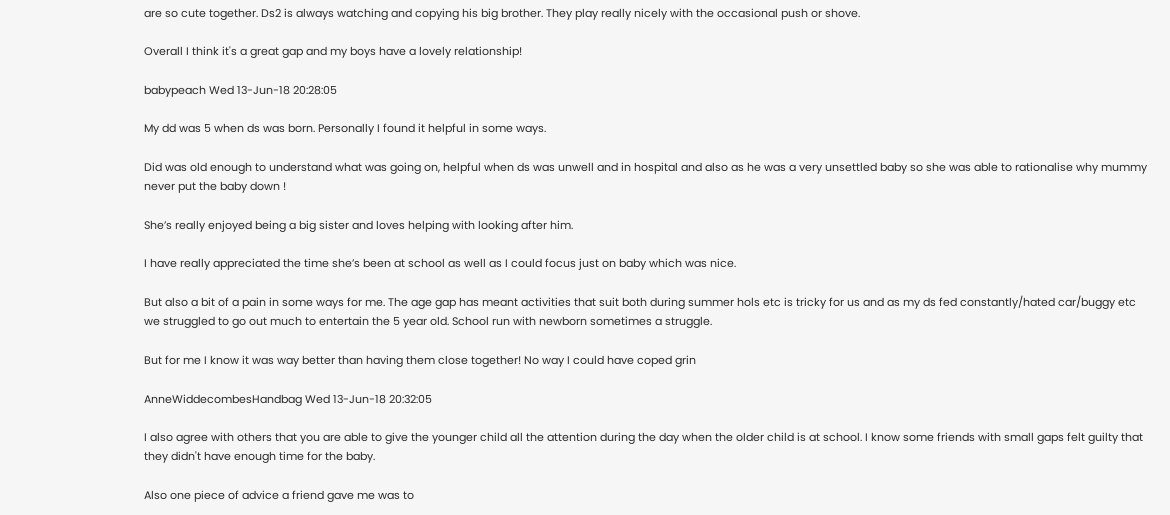are so cute together. Ds2 is always watching and copying his big brother. They play really nicely with the occasional push or shove.

Overall I think it's a great gap and my boys have a lovely relationship!

babypeach Wed 13-Jun-18 20:28:05

My dd was 5 when ds was born. Personally I found it helpful in some ways.

Did was old enough to understand what was going on, helpful when ds was unwell and in hospital and also as he was a very unsettled baby so she was able to rationalise why mummy never put the baby down !

She’s really enjoyed being a big sister and loves helping with looking after him.

I have really appreciated the time she’s been at school as well as I could focus just on baby which was nice.

But also a bit of a pain in some ways for me. The age gap has meant activities that suit both during summer hols etc is tricky for us and as my ds fed constantly/hated car/buggy etc we struggled to go out much to entertain the 5 year old. School run with newborn sometimes a struggle.

But for me I know it was way better than having them close together! No way I could have coped grin

AnneWiddecombesHandbag Wed 13-Jun-18 20:32:05

I also agree with others that you are able to give the younger child all the attention during the day when the older child is at school. I know some friends with small gaps felt guilty that they didn't have enough time for the baby.

Also one piece of advice a friend gave me was to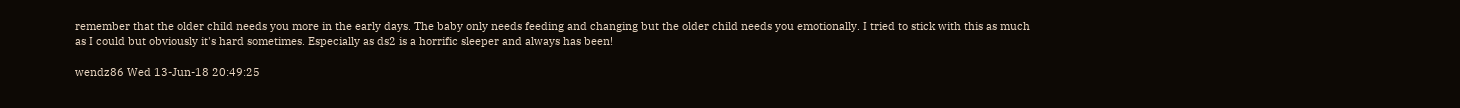remember that the older child needs you more in the early days. The baby only needs feeding and changing but the older child needs you emotionally. I tried to stick with this as much as I could but obviously it's hard sometimes. Especially as ds2 is a horrific sleeper and always has been!

wendz86 Wed 13-Jun-18 20:49:25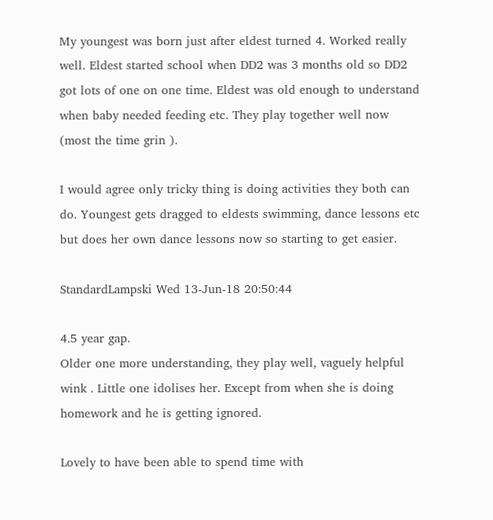My youngest was born just after eldest turned 4. Worked really well. Eldest started school when DD2 was 3 months old so DD2 got lots of one on one time. Eldest was old enough to understand when baby needed feeding etc. They play together well now (most the time grin ).

I would agree only tricky thing is doing activities they both can do. Youngest gets dragged to eldests swimming, dance lessons etc but does her own dance lessons now so starting to get easier.

StandardLampski Wed 13-Jun-18 20:50:44

4.5 year gap.
Older one more understanding, they play well, vaguely helpful wink . Little one idolises her. Except from when she is doing homework and he is getting ignored.

Lovely to have been able to spend time with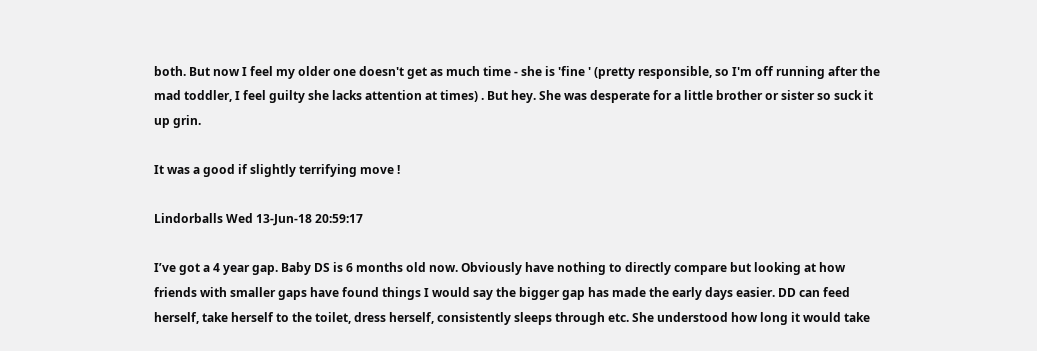both. But now I feel my older one doesn't get as much time - she is 'fine ' (pretty responsible, so I'm off running after the mad toddler, I feel guilty she lacks attention at times) . But hey. She was desperate for a little brother or sister so suck it up grin.

It was a good if slightly terrifying move !

Lindorballs Wed 13-Jun-18 20:59:17

I’ve got a 4 year gap. Baby DS is 6 months old now. Obviously have nothing to directly compare but looking at how friends with smaller gaps have found things I would say the bigger gap has made the early days easier. DD can feed herself, take herself to the toilet, dress herself, consistently sleeps through etc. She understood how long it would take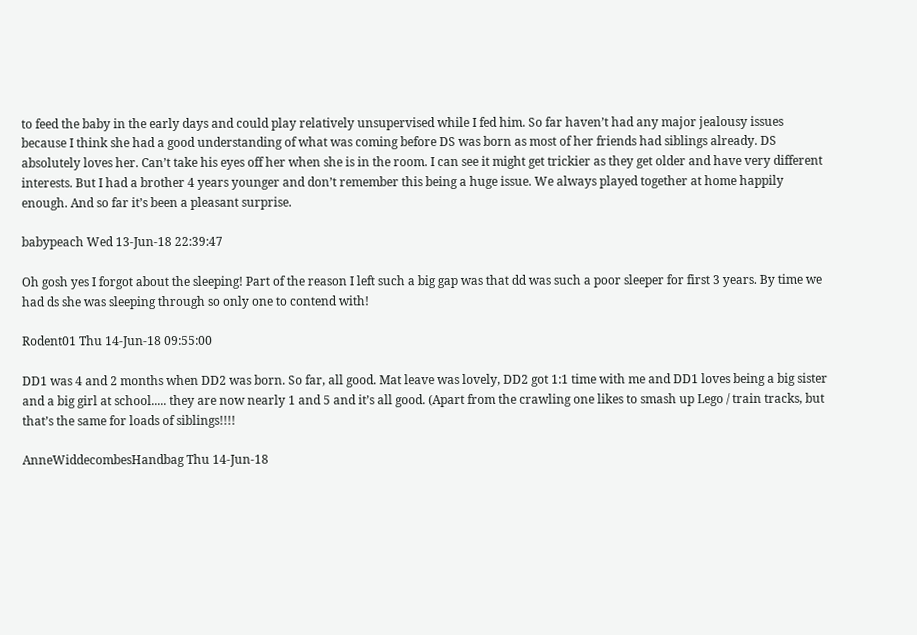to feed the baby in the early days and could play relatively unsupervised while I fed him. So far haven’t had any major jealousy issues because I think she had a good understanding of what was coming before DS was born as most of her friends had siblings already. DS absolutely loves her. Can’t take his eyes off her when she is in the room. I can see it might get trickier as they get older and have very different interests. But I had a brother 4 years younger and don’t remember this being a huge issue. We always played together at home happily enough. And so far it’s been a pleasant surprise.

babypeach Wed 13-Jun-18 22:39:47

Oh gosh yes I forgot about the sleeping! Part of the reason I left such a big gap was that dd was such a poor sleeper for first 3 years. By time we had ds she was sleeping through so only one to contend with!

Rodent01 Thu 14-Jun-18 09:55:00

DD1 was 4 and 2 months when DD2 was born. So far, all good. Mat leave was lovely, DD2 got 1:1 time with me and DD1 loves being a big sister and a big girl at school..... they are now nearly 1 and 5 and it’s all good. (Apart from the crawling one likes to smash up Lego / train tracks, but that’s the same for loads of siblings!!!!

AnneWiddecombesHandbag Thu 14-Jun-18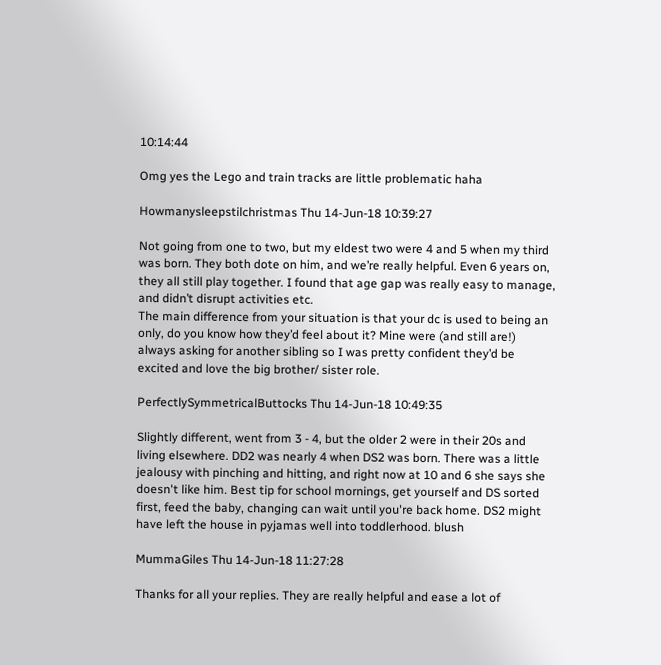10:14:44

Omg yes the Lego and train tracks are little problematic haha

Howmanysleepstilchristmas Thu 14-Jun-18 10:39:27

Not going from one to two, but my eldest two were 4 and 5 when my third was born. They both dote on him, and we’re really helpful. Even 6 years on, they all still play together. I found that age gap was really easy to manage, and didn’t disrupt activities etc.
The main difference from your situation is that your dc is used to being an only, do you know how they’d feel about it? Mine were (and still are!) always asking for another sibling so I was pretty confident they’d be excited and love the big brother/ sister role.

PerfectlySymmetricalButtocks Thu 14-Jun-18 10:49:35

Slightly different, went from 3 - 4, but the older 2 were in their 20s and living elsewhere. DD2 was nearly 4 when DS2 was born. There was a little jealousy with pinching and hitting, and right now at 10 and 6 she says she doesn't like him. Best tip for school mornings, get yourself and DS sorted first, feed the baby, changing can wait until you're back home. DS2 might have left the house in pyjamas well into toddlerhood. blush

MummaGiles Thu 14-Jun-18 11:27:28

Thanks for all your replies. They are really helpful and ease a lot of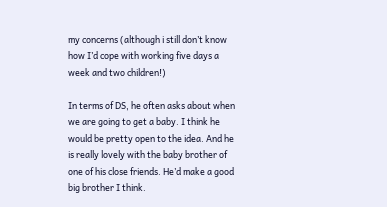my concerns (although i still don’t know how I’d cope with working five days a week and two children!)

In terms of DS, he often asks about when we are going to get a baby. I think he would be pretty open to the idea. And he is really lovely with the baby brother of one of his close friends. He’d make a good big brother I think.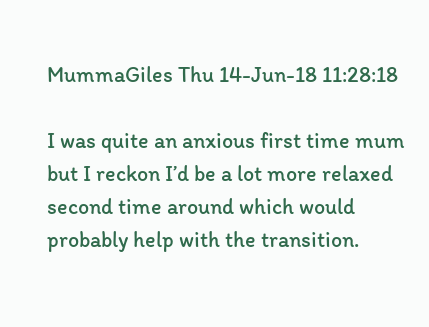MummaGiles Thu 14-Jun-18 11:28:18

I was quite an anxious first time mum but I reckon I’d be a lot more relaxed second time around which would probably help with the transition.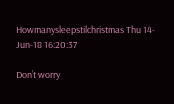Howmanysleepstilchristmas Thu 14-Jun-18 16:20:37

Don’t worry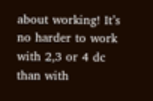about working! It’s no harder to work with 2,3 or 4 dc than with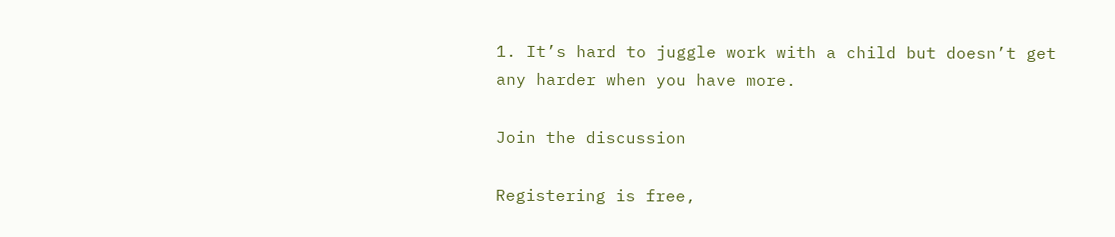1. It’s hard to juggle work with a child but doesn’t get any harder when you have more.

Join the discussion

Registering is free,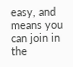easy, and means you can join in the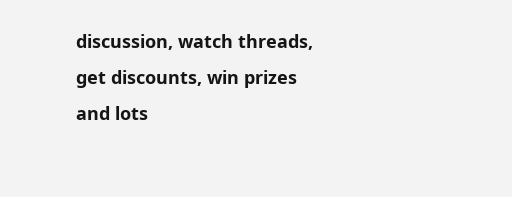discussion, watch threads, get discounts, win prizes and lots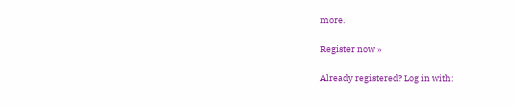more.

Register now »

Already registered? Log in with: